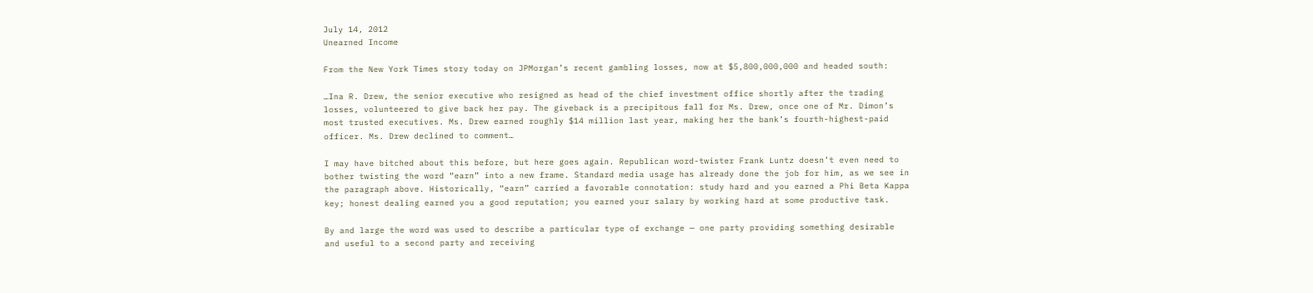July 14, 2012
Unearned Income

From the New York Times story today on JPMorgan’s recent gambling losses, now at $5,800,000,000 and headed south:

…Ina R. Drew, the senior executive who resigned as head of the chief investment office shortly after the trading losses, volunteered to give back her pay. The giveback is a precipitous fall for Ms. Drew, once one of Mr. Dimon’s most trusted executives. Ms. Drew earned roughly $14 million last year, making her the bank’s fourth-highest-paid officer. Ms. Drew declined to comment…

I may have bitched about this before, but here goes again. Republican word-twister Frank Luntz doesn’t even need to bother twisting the word “earn” into a new frame. Standard media usage has already done the job for him, as we see in the paragraph above. Historically, “earn” carried a favorable connotation: study hard and you earned a Phi Beta Kappa key; honest dealing earned you a good reputation; you earned your salary by working hard at some productive task.

By and large the word was used to describe a particular type of exchange — one party providing something desirable and useful to a second party and receiving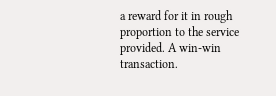a reward for it in rough proportion to the service provided. A win-win transaction.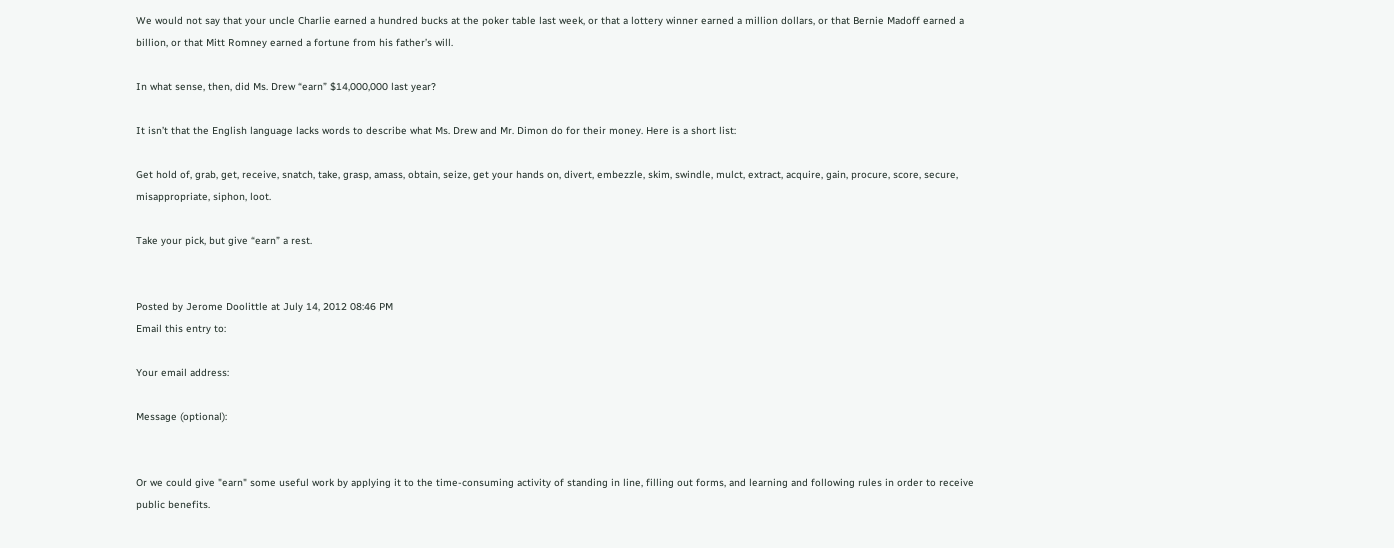We would not say that your uncle Charlie earned a hundred bucks at the poker table last week, or that a lottery winner earned a million dollars, or that Bernie Madoff earned a billion, or that Mitt Romney earned a fortune from his father’s will.

In what sense, then, did Ms. Drew “earn” $14,000,000 last year?

It isn’t that the English language lacks words to describe what Ms. Drew and Mr. Dimon do for their money. Here is a short list:

Get hold of, grab, get, receive, snatch, take, grasp, amass, obtain, seize, get your hands on, divert, embezzle, skim, swindle, mulct, extract, acquire, gain, procure, score, secure, misappropriate, siphon, loot.

Take your pick, but give “earn” a rest.


Posted by Jerome Doolittle at July 14, 2012 08:46 PM
Email this entry to:

Your email address:

Message (optional):


Or we could give "earn" some useful work by applying it to the time-consuming activity of standing in line, filling out forms, and learning and following rules in order to receive public benefits.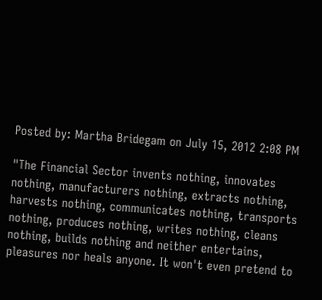Posted by: Martha Bridegam on July 15, 2012 2:08 PM

"The Financial Sector invents nothing, innovates nothing, manufacturers nothing, extracts nothing, harvests nothing, communicates nothing, transports nothing, produces nothing, writes nothing, cleans nothing, builds nothing and neither entertains, pleasures nor heals anyone. It won't even pretend to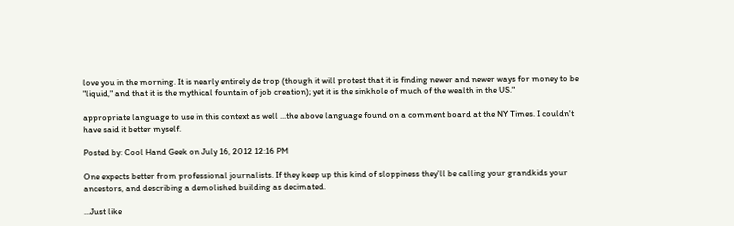love you in the morning. It is nearly entirely de trop (though it will protest that it is finding newer and newer ways for money to be "liquid," and that it is the mythical fountain of job creation); yet it is the sinkhole of much of the wealth in the US."

appropriate language to use in this context as well ...the above language found on a comment board at the NY Times. I couldn't have said it better myself.

Posted by: Cool Hand Geek on July 16, 2012 12:16 PM

One expects better from professional journalists. If they keep up this kind of sloppiness they'll be calling your grandkids your ancestors, and describing a demolished building as decimated.

...Just like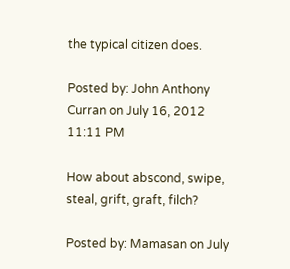the typical citizen does.

Posted by: John Anthony Curran on July 16, 2012 11:11 PM

How about abscond, swipe, steal, grift, graft, filch?

Posted by: Mamasan on July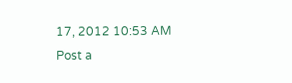17, 2012 10:53 AM
Post a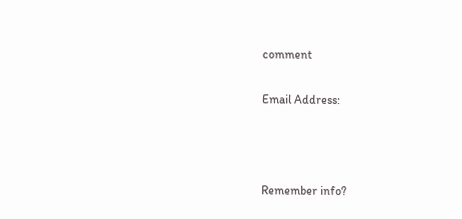comment

Email Address:



Remember info?